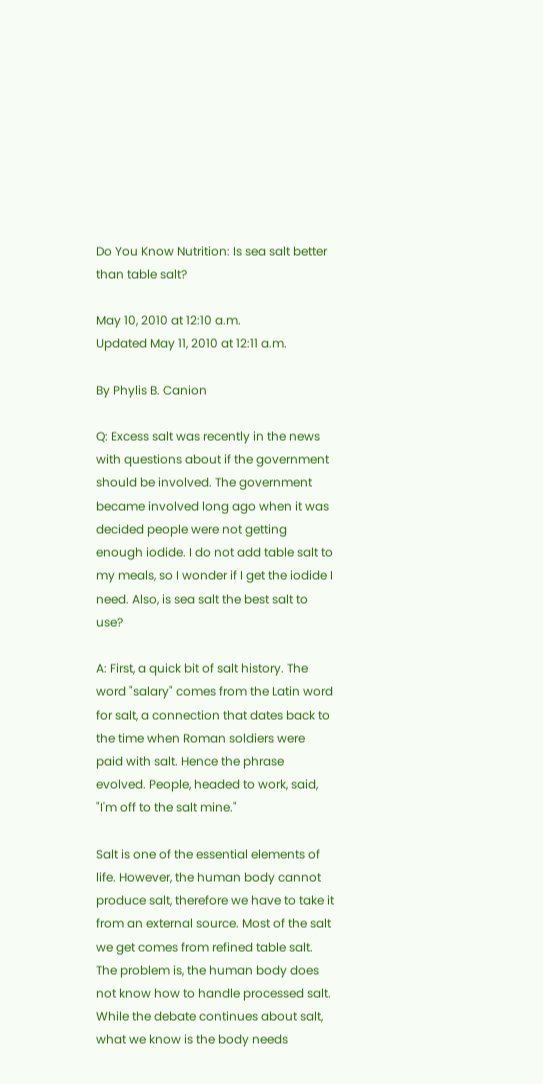Do You Know Nutrition: Is sea salt better than table salt?

May 10, 2010 at 12:10 a.m.
Updated May 11, 2010 at 12:11 a.m.

By Phylis B. Canion

Q: Excess salt was recently in the news with questions about if the government should be involved. The government became involved long ago when it was decided people were not getting enough iodide. I do not add table salt to my meals, so I wonder if I get the iodide I need. Also, is sea salt the best salt to use?

A: First, a quick bit of salt history. The word "salary" comes from the Latin word for salt, a connection that dates back to the time when Roman soldiers were paid with salt. Hence the phrase evolved. People, headed to work, said, "I'm off to the salt mine."

Salt is one of the essential elements of life. However, the human body cannot produce salt, therefore we have to take it from an external source. Most of the salt we get comes from refined table salt. The problem is, the human body does not know how to handle processed salt. While the debate continues about salt, what we know is the body needs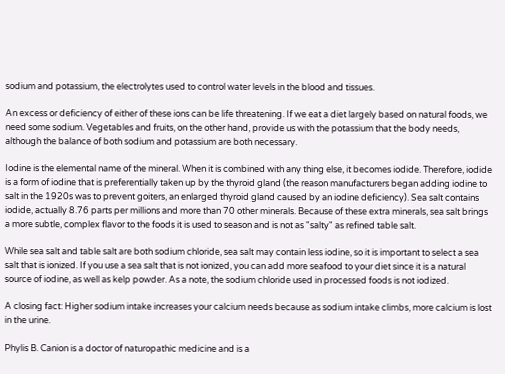sodium and potassium, the electrolytes used to control water levels in the blood and tissues.

An excess or deficiency of either of these ions can be life threatening. If we eat a diet largely based on natural foods, we need some sodium. Vegetables and fruits, on the other hand, provide us with the potassium that the body needs, although the balance of both sodium and potassium are both necessary.

Iodine is the elemental name of the mineral. When it is combined with any thing else, it becomes iodide. Therefore, iodide is a form of iodine that is preferentially taken up by the thyroid gland (the reason manufacturers began adding iodine to salt in the 1920s was to prevent goiters, an enlarged thyroid gland caused by an iodine deficiency). Sea salt contains iodide, actually 8.76 parts per millions and more than 70 other minerals. Because of these extra minerals, sea salt brings a more subtle, complex flavor to the foods it is used to season and is not as "salty" as refined table salt.

While sea salt and table salt are both sodium chloride, sea salt may contain less iodine, so it is important to select a sea salt that is ionized. If you use a sea salt that is not ionized, you can add more seafood to your diet since it is a natural source of iodine, as well as kelp powder. As a note, the sodium chloride used in processed foods is not iodized.

A closing fact: Higher sodium intake increases your calcium needs because as sodium intake climbs, more calcium is lost in the urine.

Phylis B. Canion is a doctor of naturopathic medicine and is a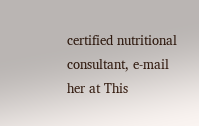certified nutritional consultant, e-mail her at This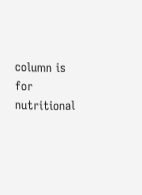column is for nutritional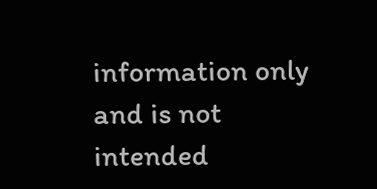information only and is not intended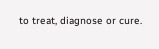to treat, diagnose or cure.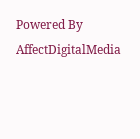Powered By AffectDigitalMedia